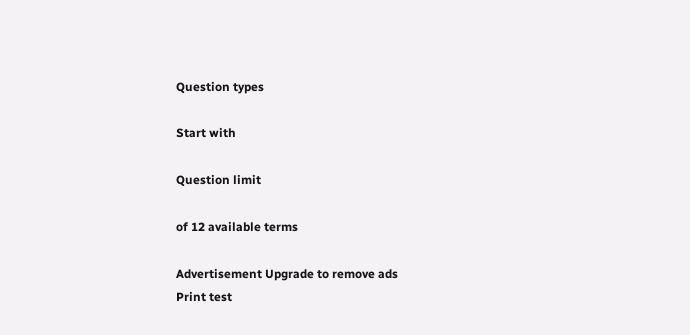Question types

Start with

Question limit

of 12 available terms

Advertisement Upgrade to remove ads
Print test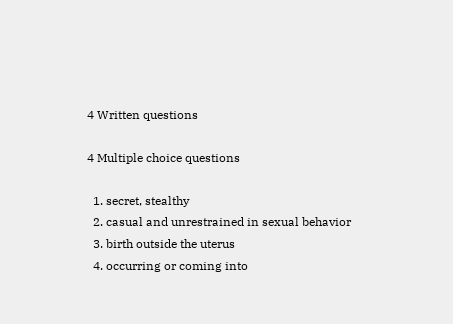4 Written questions

4 Multiple choice questions

  1. secret, stealthy
  2. casual and unrestrained in sexual behavior
  3. birth outside the uterus
  4. occurring or coming into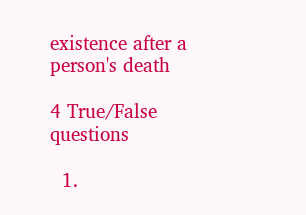existence after a person's death

4 True/False questions

  1.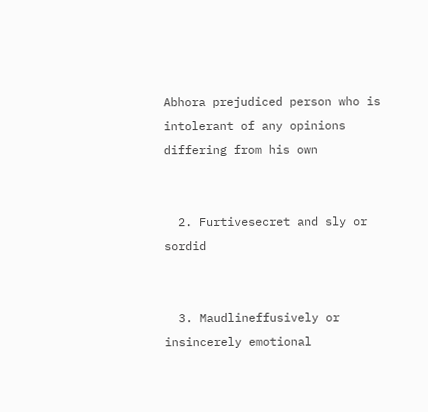Abhora prejudiced person who is intolerant of any opinions differing from his own


  2. Furtivesecret and sly or sordid


  3. Maudlineffusively or insincerely emotional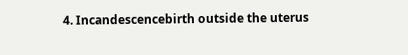4. Incandescencebirth outside the uterus